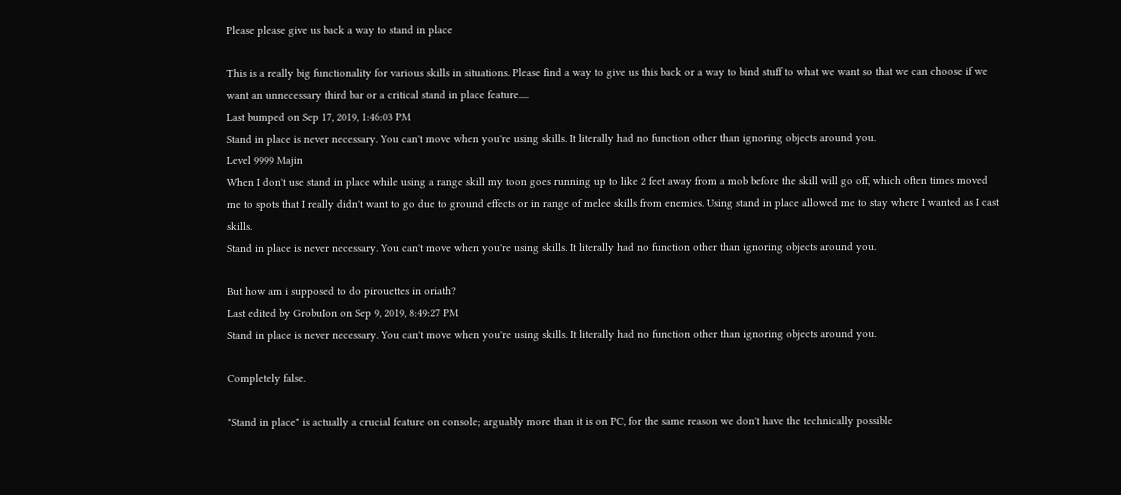Please please give us back a way to stand in place

This is a really big functionality for various skills in situations. Please find a way to give us this back or a way to bind stuff to what we want so that we can choose if we want an unnecessary third bar or a critical stand in place feature.....
Last bumped on Sep 17, 2019, 1:46:03 PM
Stand in place is never necessary. You can't move when you're using skills. It literally had no function other than ignoring objects around you.
Level 9999 Majin
When I don't use stand in place while using a range skill my toon goes running up to like 2 feet away from a mob before the skill will go off, which often times moved me to spots that I really didn't want to go due to ground effects or in range of melee skills from enemies. Using stand in place allowed me to stay where I wanted as I cast skills.
Stand in place is never necessary. You can't move when you're using skills. It literally had no function other than ignoring objects around you.

But how am i supposed to do pirouettes in oriath?
Last edited by GrobuIon on Sep 9, 2019, 8:49:27 PM
Stand in place is never necessary. You can't move when you're using skills. It literally had no function other than ignoring objects around you.

Completely false.

"Stand in place" is actually a crucial feature on console; arguably more than it is on PC, for the same reason we don't have the technically possible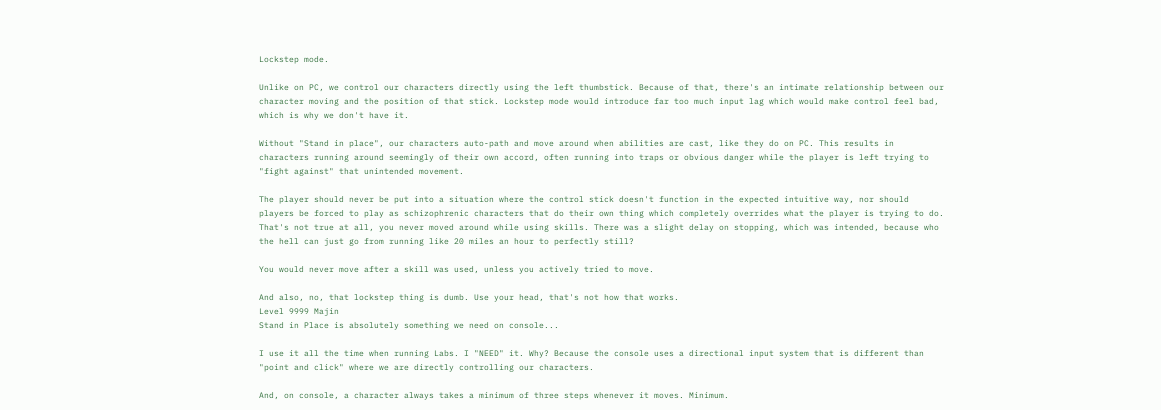Lockstep mode.

Unlike on PC, we control our characters directly using the left thumbstick. Because of that, there's an intimate relationship between our character moving and the position of that stick. Lockstep mode would introduce far too much input lag which would make control feel bad, which is why we don't have it.

Without "Stand in place", our characters auto-path and move around when abilities are cast, like they do on PC. This results in characters running around seemingly of their own accord, often running into traps or obvious danger while the player is left trying to "fight against" that unintended movement.

The player should never be put into a situation where the control stick doesn't function in the expected intuitive way, nor should players be forced to play as schizophrenic characters that do their own thing which completely overrides what the player is trying to do.
That's not true at all, you never moved around while using skills. There was a slight delay on stopping, which was intended, because who the hell can just go from running like 20 miles an hour to perfectly still?

You would never move after a skill was used, unless you actively tried to move.

And also, no, that lockstep thing is dumb. Use your head, that's not how that works.
Level 9999 Majin
Stand in Place is absolutely something we need on console...

I use it all the time when running Labs. I "NEED" it. Why? Because the console uses a directional input system that is different than "point and click" where we are directly controlling our characters.

And, on console, a character always takes a minimum of three steps whenever it moves. Minimum.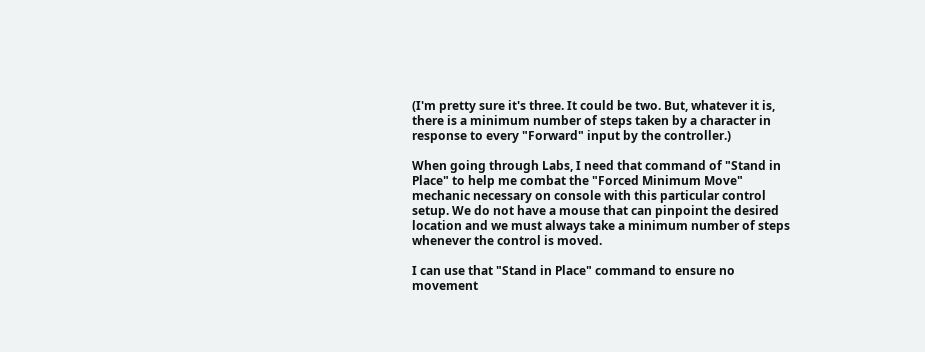(I'm pretty sure it's three. It could be two. But, whatever it is, there is a minimum number of steps taken by a character in response to every "Forward" input by the controller.)

When going through Labs, I need that command of "Stand in Place" to help me combat the "Forced Minimum Move" mechanic necessary on console with this particular control setup. We do not have a mouse that can pinpoint the desired location and we must always take a minimum number of steps whenever the control is moved.

I can use that "Stand in Place" command to ensure no movement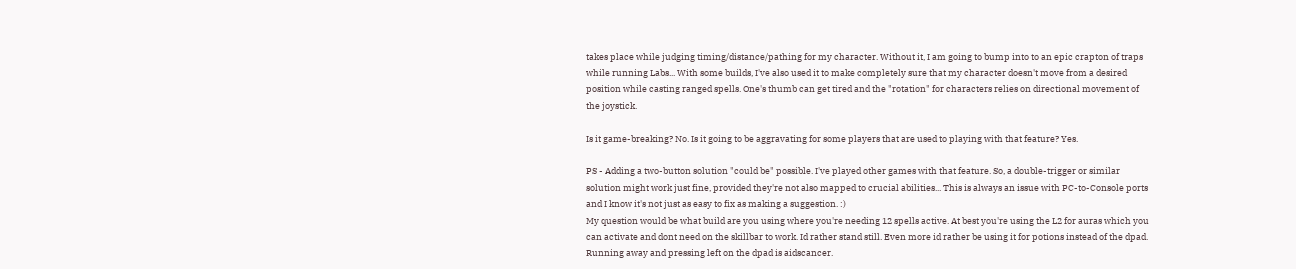takes place while judging timing/distance/pathing for my character. Without it, I am going to bump into to an epic crapton of traps while running Labs... With some builds, I've also used it to make completely sure that my character doesn't move from a desired position while casting ranged spells. One's thumb can get tired and the "rotation" for characters relies on directional movement of the joystick.

Is it game-breaking? No. Is it going to be aggravating for some players that are used to playing with that feature? Yes.

PS - Adding a two-button solution "could be" possible. I've played other games with that feature. So, a double-trigger or similar solution might work just fine, provided they're not also mapped to crucial abilities... This is always an issue with PC-to-Console ports and I know it's not just as easy to fix as making a suggestion. :)
My question would be what build are you using where you're needing 12 spells active. At best you're using the L2 for auras which you can activate and dont need on the skillbar to work. Id rather stand still. Even more id rather be using it for potions instead of the dpad. Running away and pressing left on the dpad is aidscancer.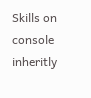Skills on console inheritly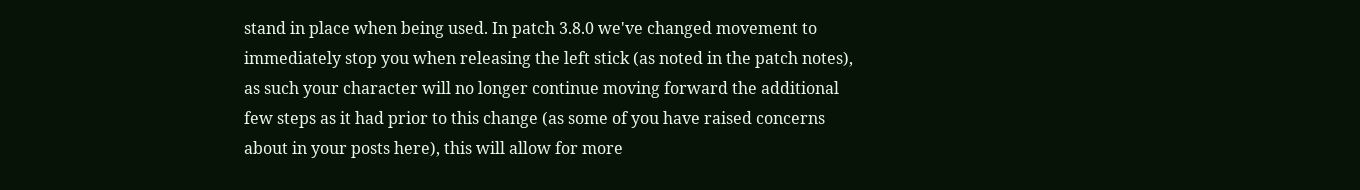stand in place when being used. In patch 3.8.0 we've changed movement to immediately stop you when releasing the left stick (as noted in the patch notes), as such your character will no longer continue moving forward the additional few steps as it had prior to this change (as some of you have raised concerns about in your posts here), this will allow for more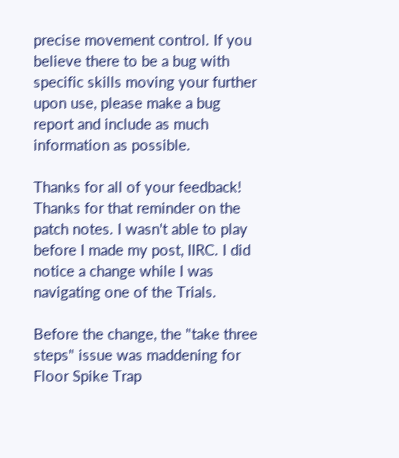precise movement control. If you believe there to be a bug with specific skills moving your further upon use, please make a bug report and include as much information as possible.

Thanks for all of your feedback!
Thanks for that reminder on the patch notes. I wasn't able to play before I made my post, IIRC. I did notice a change while I was navigating one of the Trials.

Before the change, the "take three steps" issue was maddening for Floor Spike Trap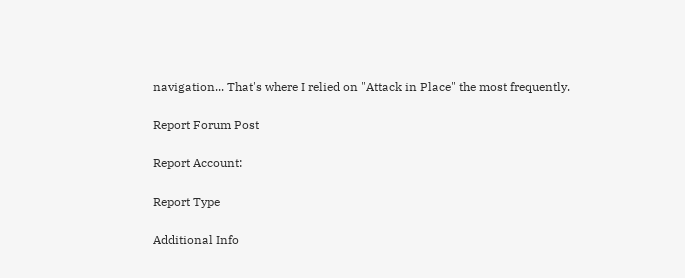navigation... That's where I relied on "Attack in Place" the most frequently.

Report Forum Post

Report Account:

Report Type

Additional Info